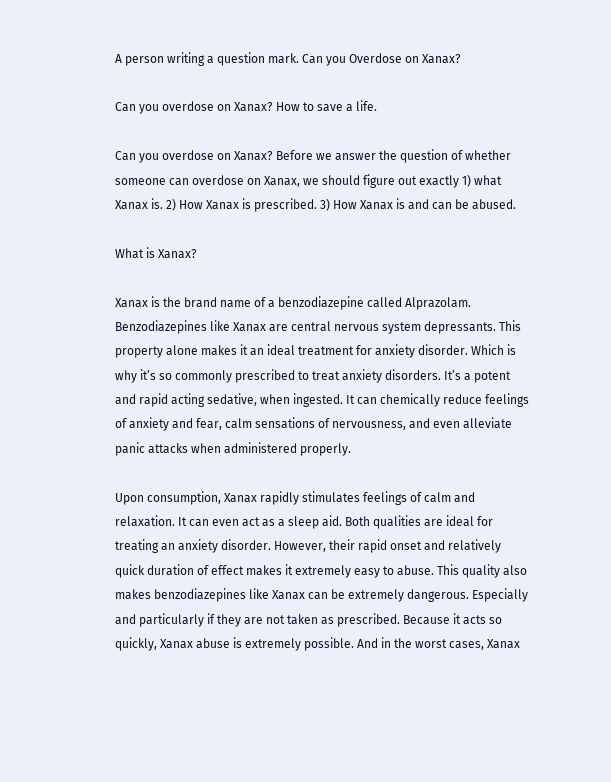A person writing a question mark. Can you Overdose on Xanax?

Can you overdose on Xanax? How to save a life.

Can you overdose on Xanax? Before we answer the question of whether someone can overdose on Xanax, we should figure out exactly 1) what Xanax is. 2) How Xanax is prescribed. 3) How Xanax is and can be abused.

What is Xanax?

Xanax is the brand name of a benzodiazepine called Alprazolam. Benzodiazepines like Xanax are central nervous system depressants. This property alone makes it an ideal treatment for anxiety disorder. Which is why it’s so commonly prescribed to treat anxiety disorders. It’s a potent and rapid acting sedative, when ingested. It can chemically reduce feelings of anxiety and fear, calm sensations of nervousness, and even alleviate panic attacks when administered properly.

Upon consumption, Xanax rapidly stimulates feelings of calm and relaxation. It can even act as a sleep aid. Both qualities are ideal for treating an anxiety disorder. However, their rapid onset and relatively quick duration of effect makes it extremely easy to abuse. This quality also makes benzodiazepines like Xanax can be extremely dangerous. Especially and particularly if they are not taken as prescribed. Because it acts so quickly, Xanax abuse is extremely possible. And in the worst cases, Xanax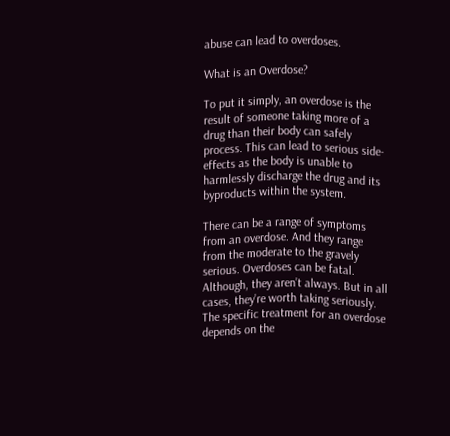abuse can lead to overdoses.

What is an Overdose?

To put it simply, an overdose is the result of someone taking more of a drug than their body can safely process. This can lead to serious side-effects as the body is unable to harmlessly discharge the drug and its byproducts within the system.

There can be a range of symptoms from an overdose. And they range from the moderate to the gravely serious. Overdoses can be fatal. Although, they aren’t always. But in all cases, they’re worth taking seriously. The specific treatment for an overdose depends on the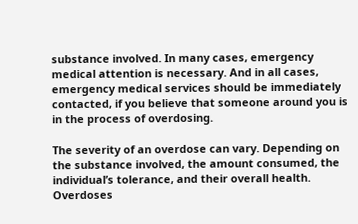substance involved. In many cases, emergency medical attention is necessary. And in all cases, emergency medical services should be immediately contacted, if you believe that someone around you is in the process of overdosing.

The severity of an overdose can vary. Depending on the substance involved, the amount consumed, the individual’s tolerance, and their overall health. Overdoses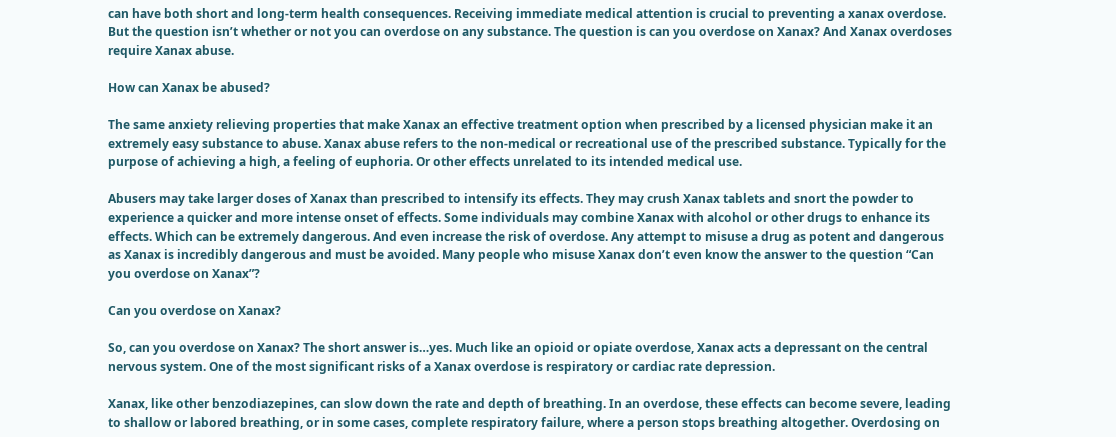can have both short and long-term health consequences. Receiving immediate medical attention is crucial to preventing a xanax overdose. But the question isn’t whether or not you can overdose on any substance. The question is can you overdose on Xanax? And Xanax overdoses require Xanax abuse.

How can Xanax be abused?

The same anxiety relieving properties that make Xanax an effective treatment option when prescribed by a licensed physician make it an extremely easy substance to abuse. Xanax abuse refers to the non-medical or recreational use of the prescribed substance. Typically for the purpose of achieving a high, a feeling of euphoria. Or other effects unrelated to its intended medical use.

Abusers may take larger doses of Xanax than prescribed to intensify its effects. They may crush Xanax tablets and snort the powder to experience a quicker and more intense onset of effects. Some individuals may combine Xanax with alcohol or other drugs to enhance its effects. Which can be extremely dangerous. And even increase the risk of overdose. Any attempt to misuse a drug as potent and dangerous as Xanax is incredibly dangerous and must be avoided. Many people who misuse Xanax don’t even know the answer to the question “Can you overdose on Xanax”?

Can you overdose on Xanax?

So, can you overdose on Xanax? The short answer is…yes. Much like an opioid or opiate overdose, Xanax acts a depressant on the central nervous system. One of the most significant risks of a Xanax overdose is respiratory or cardiac rate depression.

Xanax, like other benzodiazepines, can slow down the rate and depth of breathing. In an overdose, these effects can become severe, leading to shallow or labored breathing, or in some cases, complete respiratory failure, where a person stops breathing altogether. Overdosing on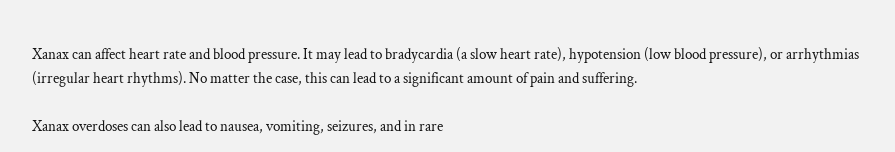Xanax can affect heart rate and blood pressure. It may lead to bradycardia (a slow heart rate), hypotension (low blood pressure), or arrhythmias (irregular heart rhythms). No matter the case, this can lead to a significant amount of pain and suffering.

Xanax overdoses can also lead to nausea, vomiting, seizures, and in rare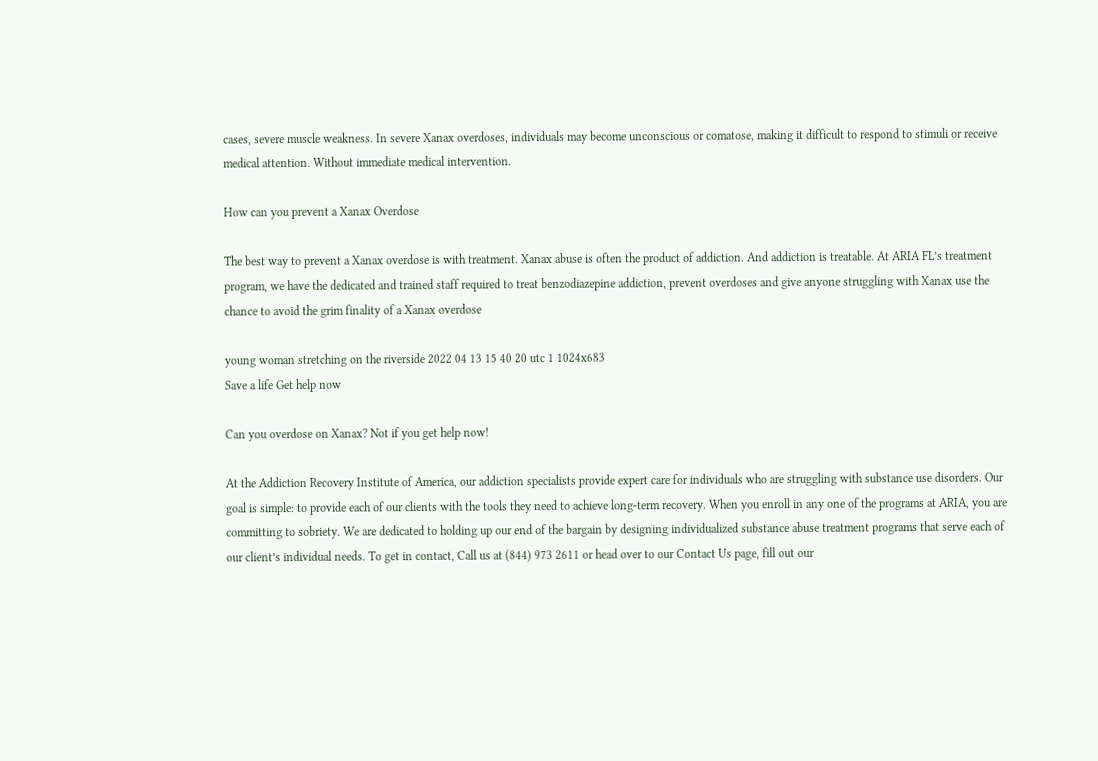cases, severe muscle weakness. In severe Xanax overdoses, individuals may become unconscious or comatose, making it difficult to respond to stimuli or receive medical attention. Without immediate medical intervention.

How can you prevent a Xanax Overdose

The best way to prevent a Xanax overdose is with treatment. Xanax abuse is often the product of addiction. And addiction is treatable. At ARIA FL’s treatment program, we have the dedicated and trained staff required to treat benzodiazepine addiction, prevent overdoses and give anyone struggling with Xanax use the chance to avoid the grim finality of a Xanax overdose

young woman stretching on the riverside 2022 04 13 15 40 20 utc 1 1024x683
Save a life Get help now

Can you overdose on Xanax? Not if you get help now!

At the Addiction Recovery Institute of America, our addiction specialists provide expert care for individuals who are struggling with substance use disorders. Our goal is simple: to provide each of our clients with the tools they need to achieve long-term recovery. When you enroll in any one of the programs at ARIA, you are committing to sobriety. We are dedicated to holding up our end of the bargain by designing individualized substance abuse treatment programs that serve each of our client’s individual needs. To get in contact, Call us at (844) 973 2611 or head over to our Contact Us page, fill out our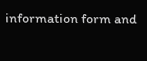information form and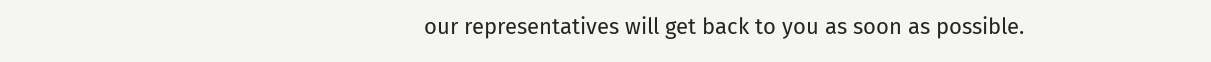our representatives will get back to you as soon as possible.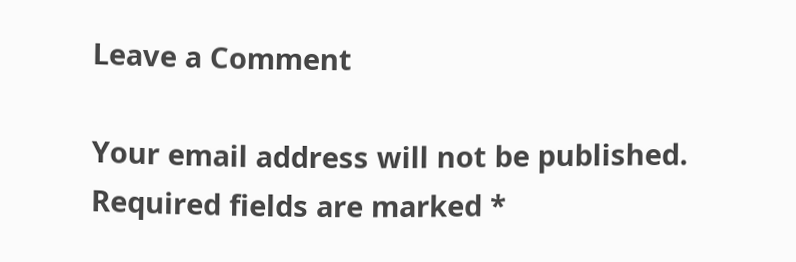Leave a Comment

Your email address will not be published. Required fields are marked *